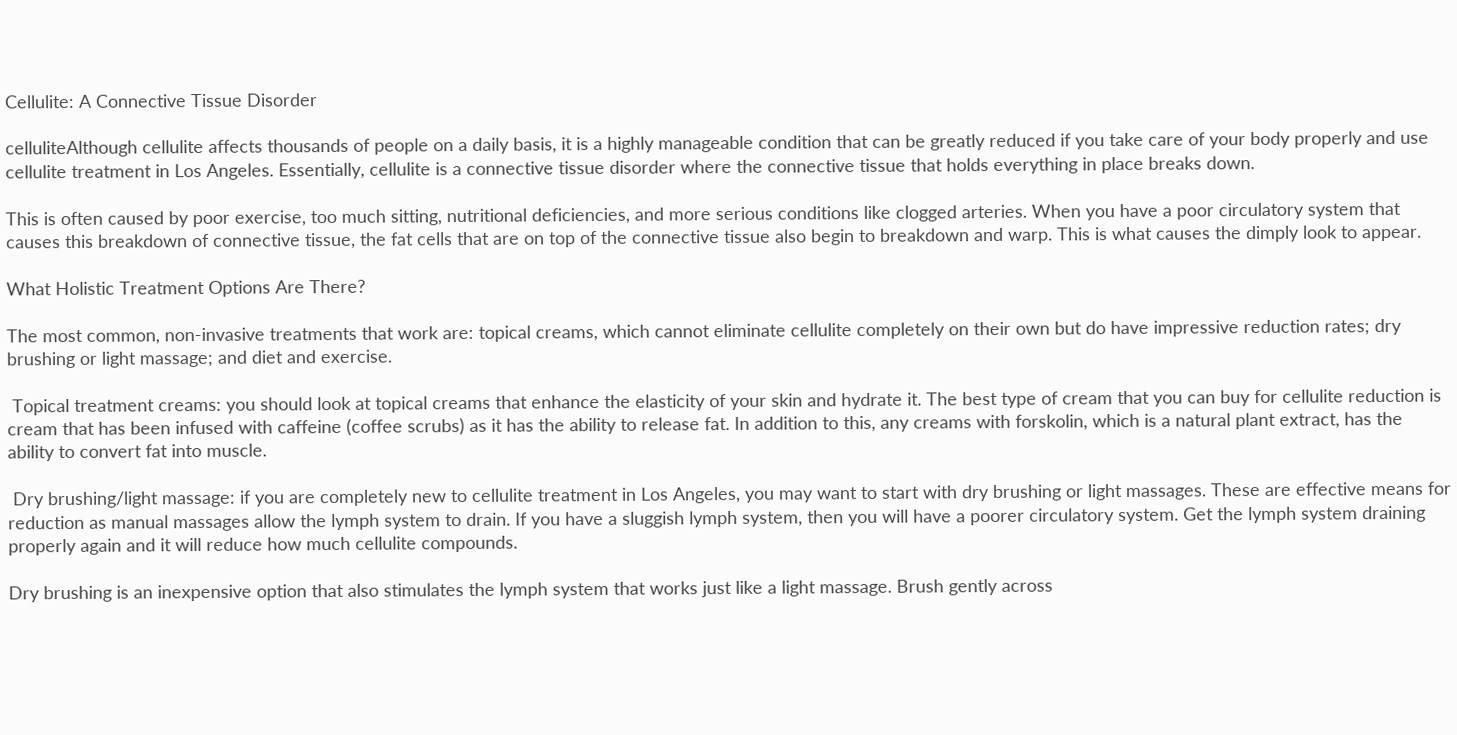Cellulite: A Connective Tissue Disorder

celluliteAlthough cellulite affects thousands of people on a daily basis, it is a highly manageable condition that can be greatly reduced if you take care of your body properly and use cellulite treatment in Los Angeles. Essentially, cellulite is a connective tissue disorder where the connective tissue that holds everything in place breaks down.

This is often caused by poor exercise, too much sitting, nutritional deficiencies, and more serious conditions like clogged arteries. When you have a poor circulatory system that causes this breakdown of connective tissue, the fat cells that are on top of the connective tissue also begin to breakdown and warp. This is what causes the dimply look to appear.

What Holistic Treatment Options Are There?

The most common, non-invasive treatments that work are: topical creams, which cannot eliminate cellulite completely on their own but do have impressive reduction rates; dry brushing or light massage; and diet and exercise.

 Topical treatment creams: you should look at topical creams that enhance the elasticity of your skin and hydrate it. The best type of cream that you can buy for cellulite reduction is cream that has been infused with caffeine (coffee scrubs) as it has the ability to release fat. In addition to this, any creams with forskolin, which is a natural plant extract, has the ability to convert fat into muscle.

 Dry brushing/light massage: if you are completely new to cellulite treatment in Los Angeles, you may want to start with dry brushing or light massages. These are effective means for reduction as manual massages allow the lymph system to drain. If you have a sluggish lymph system, then you will have a poorer circulatory system. Get the lymph system draining properly again and it will reduce how much cellulite compounds.

Dry brushing is an inexpensive option that also stimulates the lymph system that works just like a light massage. Brush gently across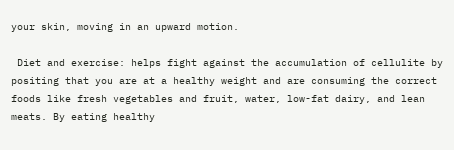your skin, moving in an upward motion.

 Diet and exercise: helps fight against the accumulation of cellulite by positing that you are at a healthy weight and are consuming the correct foods like fresh vegetables and fruit, water, low-fat dairy, and lean meats. By eating healthy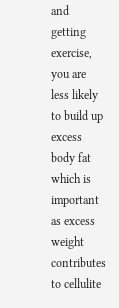and getting exercise, you are less likely to build up excess body fat which is important as excess weight contributes to cellulite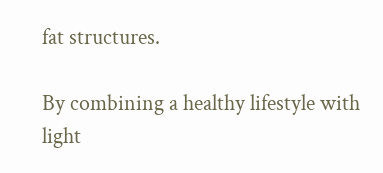fat structures.

By combining a healthy lifestyle with light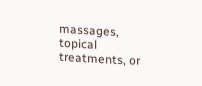massages, topical treatments, or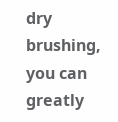dry brushing, you can greatly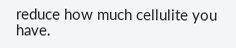reduce how much cellulite you have.